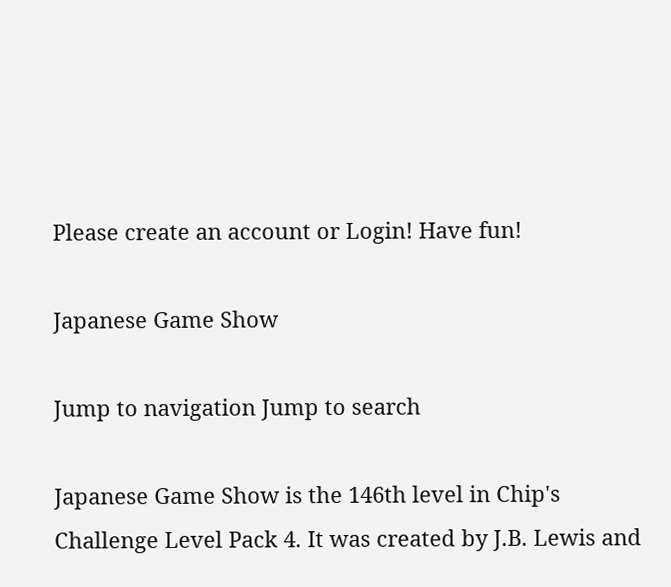Please create an account or Login! Have fun!

Japanese Game Show

Jump to navigation Jump to search

Japanese Game Show is the 146th level in Chip's Challenge Level Pack 4. It was created by J.B. Lewis and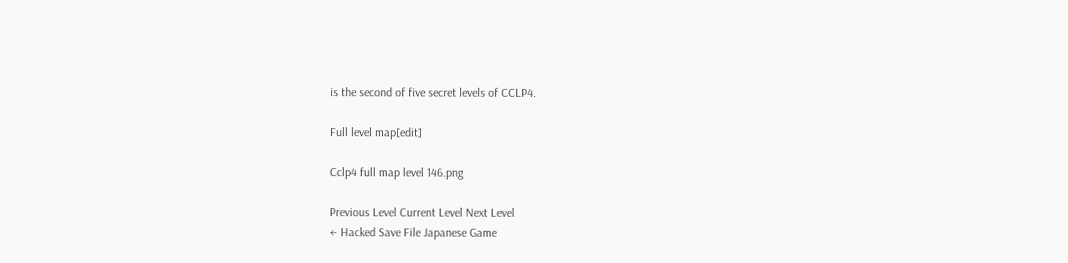is the second of five secret levels of CCLP4.

Full level map[edit]

Cclp4 full map level 146.png

Previous Level Current Level Next Level
← Hacked Save File Japanese Game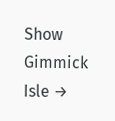Show Gimmick Isle →